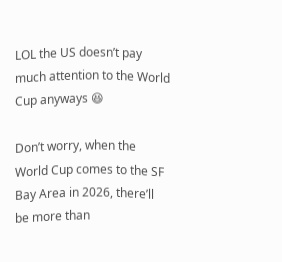LOL the US doesn’t pay much attention to the World Cup anyways 😆

Don’t worry, when the World Cup comes to the SF Bay Area in 2026, there’ll be more than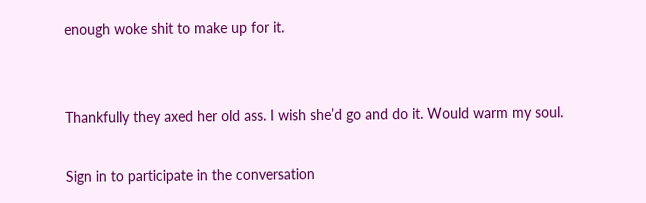enough woke shit to make up for it.


Thankfully they axed her old ass. I wish she’d go and do it. Would warm my soul.

Sign in to participate in the conversation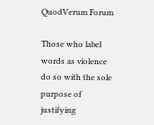QuodVerum Forum

Those who label words as violence do so with the sole purpose of justifying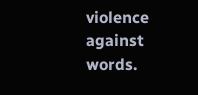violence against words.